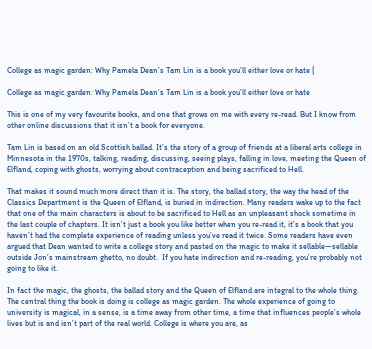College as magic garden: Why Pamela Dean’s Tam Lin is a book you’ll either love or hate |

College as magic garden: Why Pamela Dean’s Tam Lin is a book you’ll either love or hate

This is one of my very favourite books, and one that grows on me with every re-read. But I know from other online discussions that it isn’t a book for everyone.

Tam Lin is based on an old Scottish ballad. It’s the story of a group of friends at a liberal arts college in Minnesota in the 1970s, talking, reading, discussing, seeing plays, falling in love, meeting the Queen of Elfland, coping with ghosts, worrying about contraception and being sacrificed to Hell.

That makes it sound much more direct than it is. The story, the ballad story, the way the head of the Classics Department is the Queen of Elfland, is buried in indirection. Many readers wake up to the fact that one of the main characters is about to be sacrificed to Hell as an unpleasant shock sometime in the last couple of chapters. It isn’t just a book you like better when you re-read it, it’s a book that you haven’t had the complete experience of reading unless you’ve read it twice. Some readers have even argued that Dean wanted to write a college story and pasted on the magic to make it sellable—sellable outside Jon’s mainstream ghetto, no doubt.  If you hate indirection and re-reading, you’re probably not going to like it.

In fact the magic, the ghosts, the ballad story and the Queen of Elfland are integral to the whole thing. The central thing the book is doing is college as magic garden. The whole experience of going to university is magical, in a sense, is a time away from other time, a time that influences people’s whole lives but is and isn’t part of the real world. College is where you are, as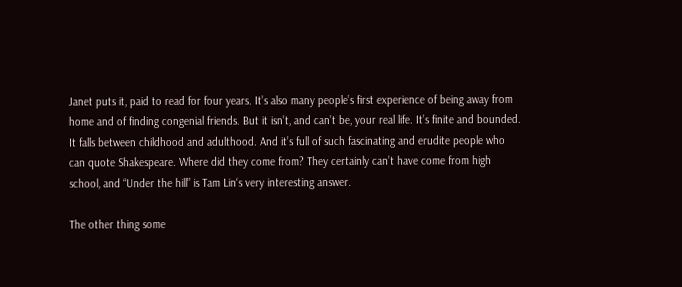Janet puts it, paid to read for four years. It’s also many people’s first experience of being away from home and of finding congenial friends. But it isn’t, and can’t be, your real life. It’s finite and bounded. It falls between childhood and adulthood. And it’s full of such fascinating and erudite people who can quote Shakespeare. Where did they come from? They certainly can’t have come from high school, and “Under the hill” is Tam Lin‘s very interesting answer.

The other thing some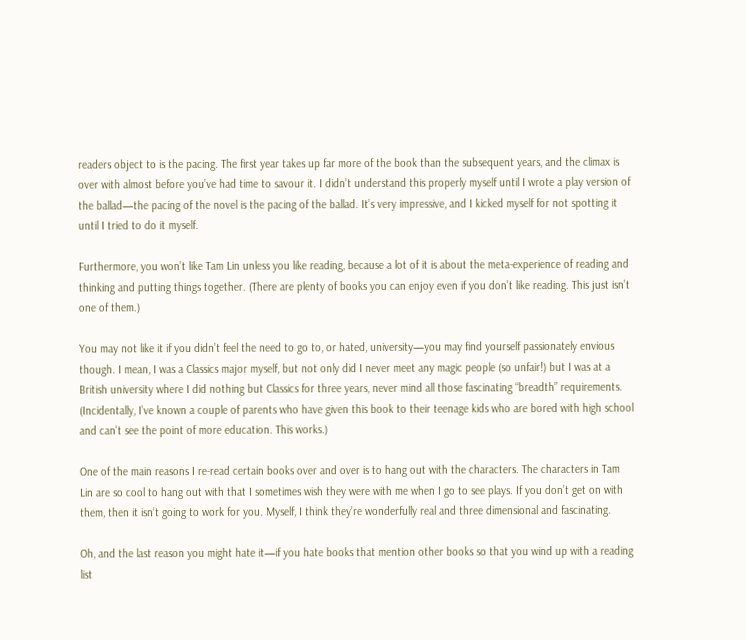readers object to is the pacing. The first year takes up far more of the book than the subsequent years, and the climax is over with almost before you’ve had time to savour it. I didn’t understand this properly myself until I wrote a play version of the ballad—the pacing of the novel is the pacing of the ballad. It’s very impressive, and I kicked myself for not spotting it until I tried to do it myself.

Furthermore, you won’t like Tam Lin unless you like reading, because a lot of it is about the meta-experience of reading and thinking and putting things together. (There are plenty of books you can enjoy even if you don’t like reading. This just isn’t one of them.)

You may not like it if you didn’t feel the need to go to, or hated, university—you may find yourself passionately envious though. I mean, I was a Classics major myself, but not only did I never meet any magic people (so unfair!) but I was at a British university where I did nothing but Classics for three years, never mind all those fascinating “breadth” requirements. (Incidentally, I’ve known a couple of parents who have given this book to their teenage kids who are bored with high school and can’t see the point of more education. This works.)

One of the main reasons I re-read certain books over and over is to hang out with the characters. The characters in Tam Lin are so cool to hang out with that I sometimes wish they were with me when I go to see plays. If you don’t get on with them, then it isn’t going to work for you. Myself, I think they’re wonderfully real and three dimensional and fascinating.

Oh, and the last reason you might hate it—if you hate books that mention other books so that you wind up with a reading list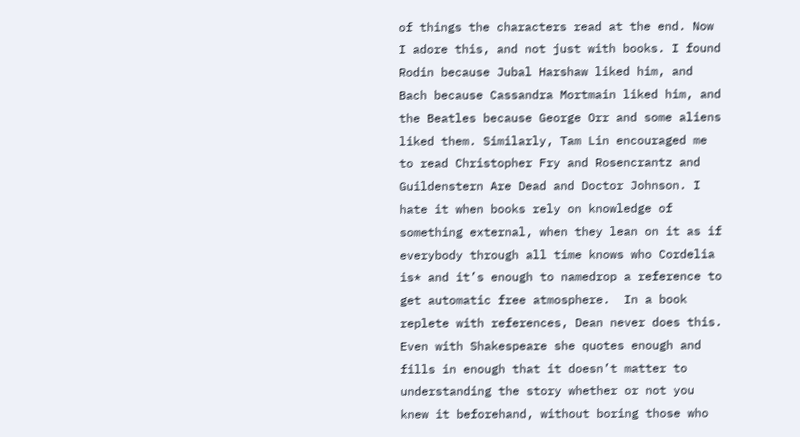of things the characters read at the end. Now I adore this, and not just with books. I found Rodin because Jubal Harshaw liked him, and Bach because Cassandra Mortmain liked him, and the Beatles because George Orr and some aliens liked them. Similarly, Tam Lin encouraged me to read Christopher Fry and Rosencrantz and Guildenstern Are Dead and Doctor Johnson. I hate it when books rely on knowledge of something external, when they lean on it as if everybody through all time knows who Cordelia is* and it’s enough to namedrop a reference to get automatic free atmosphere.  In a book replete with references, Dean never does this. Even with Shakespeare she quotes enough and fills in enough that it doesn’t matter to understanding the story whether or not you knew it beforehand, without boring those who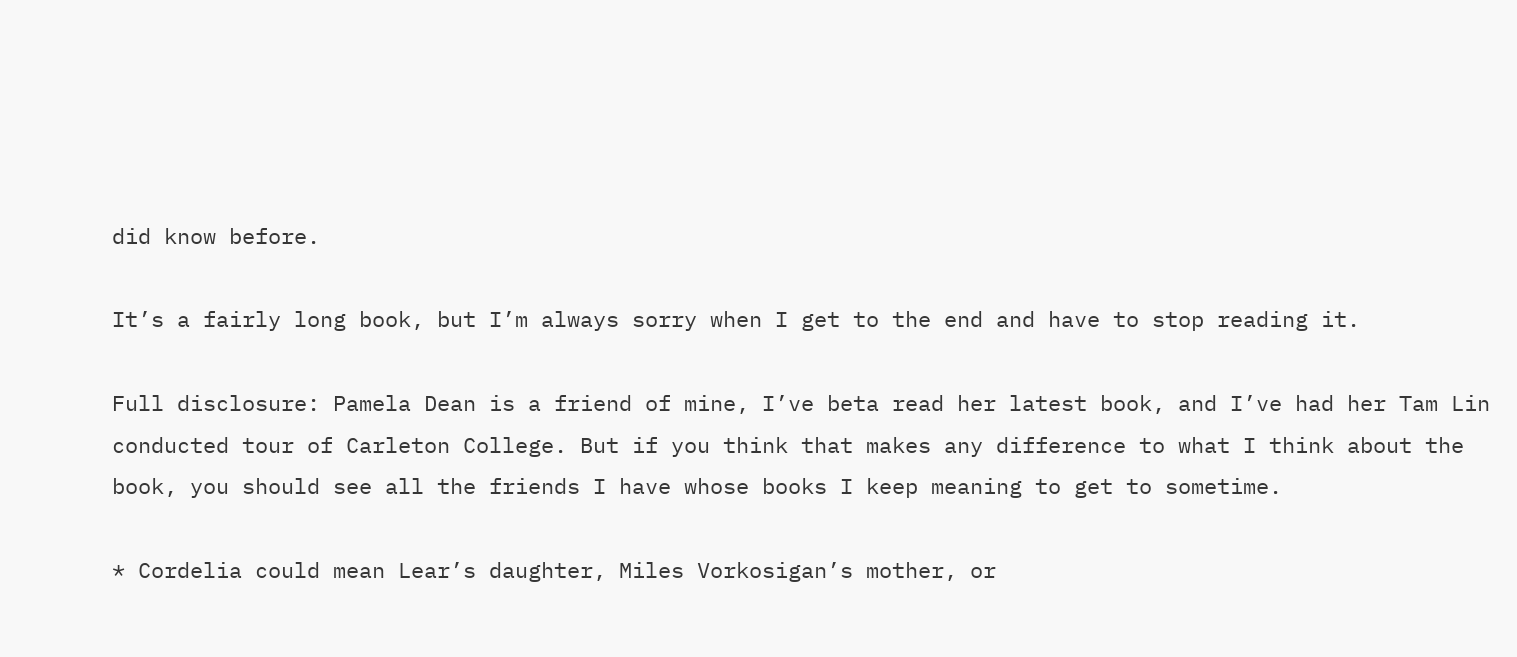did know before.

It’s a fairly long book, but I’m always sorry when I get to the end and have to stop reading it.

Full disclosure: Pamela Dean is a friend of mine, I’ve beta read her latest book, and I’ve had her Tam Lin conducted tour of Carleton College. But if you think that makes any difference to what I think about the book, you should see all the friends I have whose books I keep meaning to get to sometime.

* Cordelia could mean Lear’s daughter, Miles Vorkosigan’s mother, or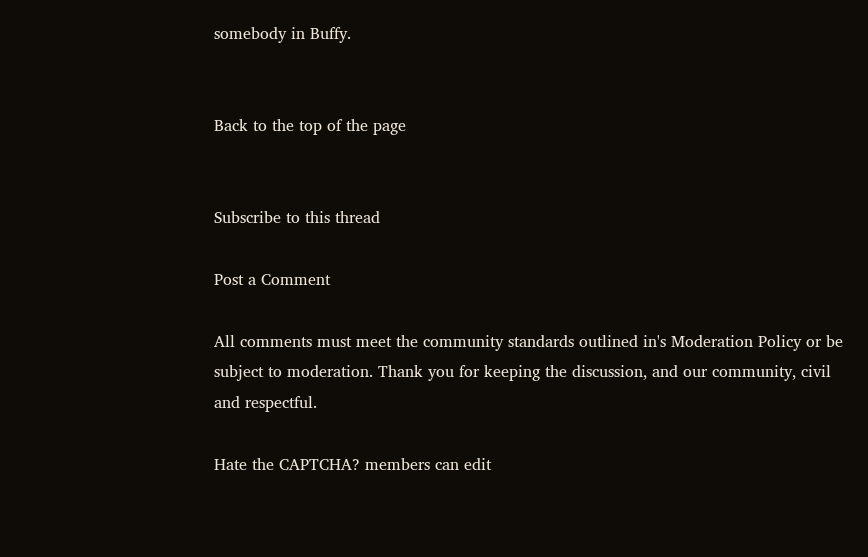somebody in Buffy.


Back to the top of the page


Subscribe to this thread

Post a Comment

All comments must meet the community standards outlined in's Moderation Policy or be subject to moderation. Thank you for keeping the discussion, and our community, civil and respectful.

Hate the CAPTCHA? members can edit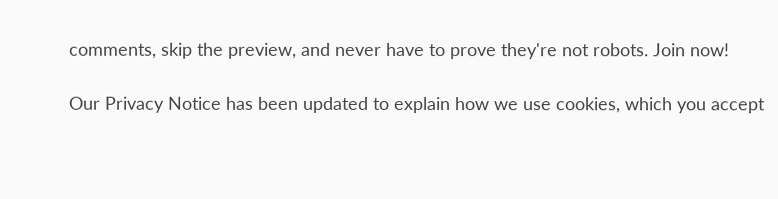comments, skip the preview, and never have to prove they're not robots. Join now!

Our Privacy Notice has been updated to explain how we use cookies, which you accept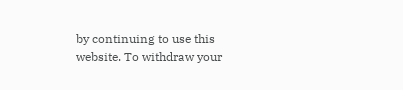by continuing to use this website. To withdraw your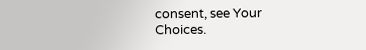consent, see Your Choices.